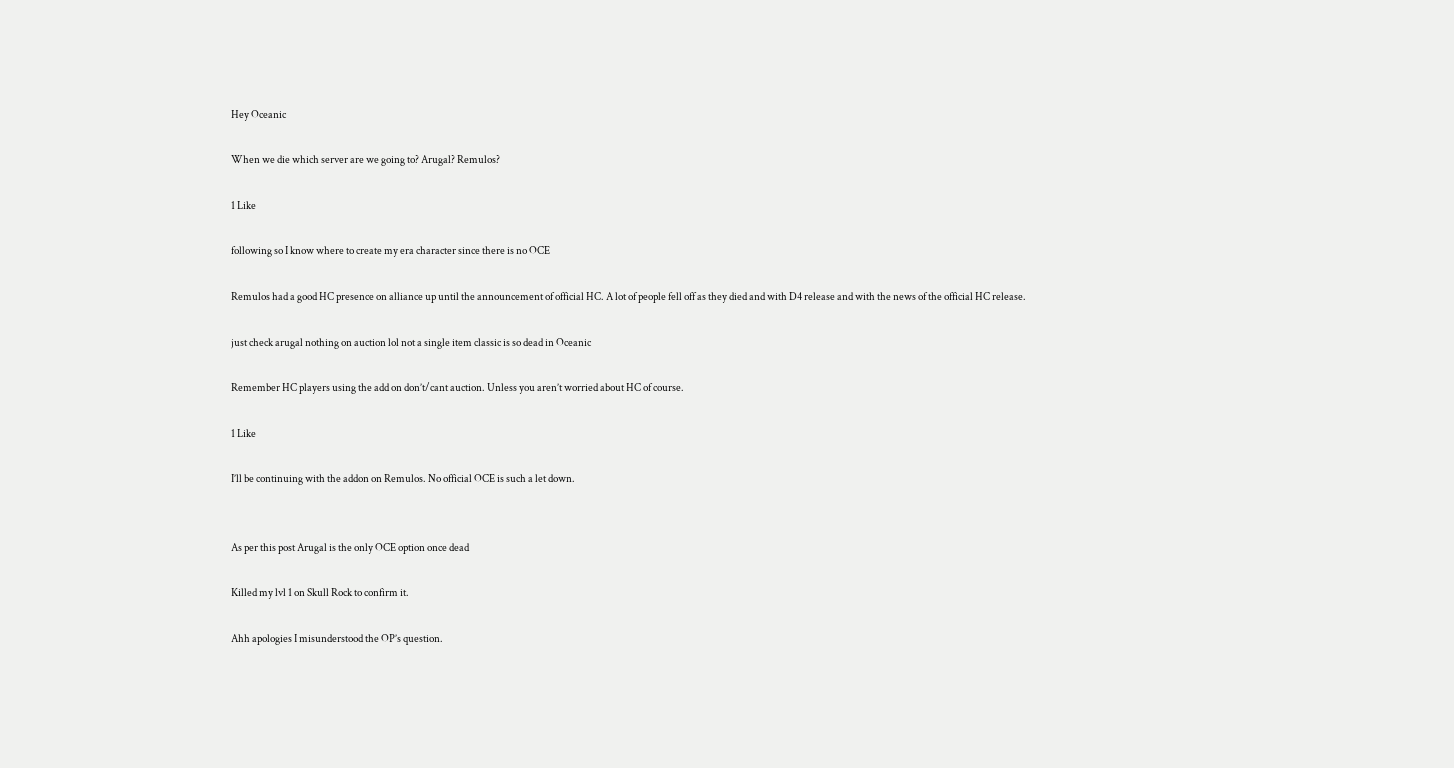Hey Oceanic

When we die which server are we going to? Arugal? Remulos?

1 Like

following so I know where to create my era character since there is no OCE

Remulos had a good HC presence on alliance up until the announcement of official HC. A lot of people fell off as they died and with D4 release and with the news of the official HC release.

just check arugal nothing on auction lol not a single item classic is so dead in Oceanic

Remember HC players using the add on don’t/cant auction. Unless you aren’t worried about HC of course.

1 Like

I’ll be continuing with the addon on Remulos. No official OCE is such a let down.


As per this post Arugal is the only OCE option once dead

Killed my lvl 1 on Skull Rock to confirm it.

Ahh apologies I misunderstood the OP’s question.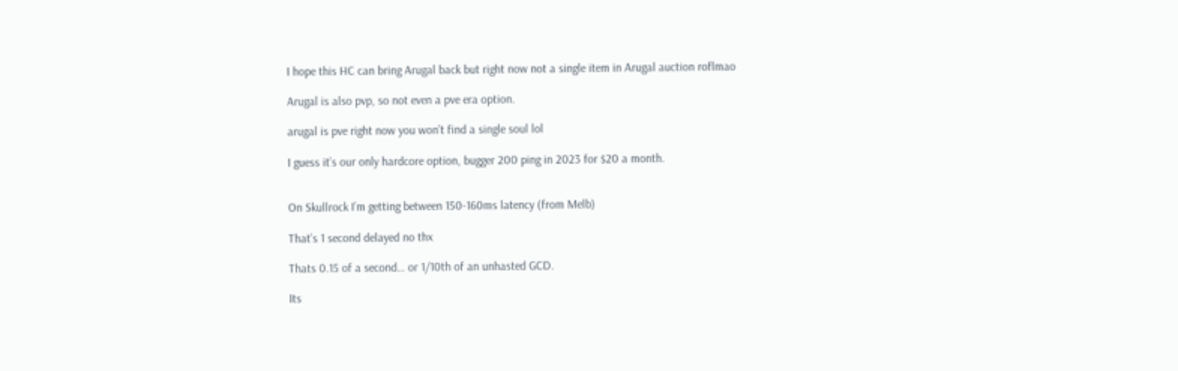I hope this HC can bring Arugal back but right now not a single item in Arugal auction roflmao

Arugal is also pvp, so not even a pve era option.

arugal is pve right now you won’t find a single soul lol

I guess it’s our only hardcore option, bugger 200 ping in 2023 for $20 a month.


On Skullrock I’m getting between 150-160ms latency (from Melb)

That’s 1 second delayed no thx

Thats 0.15 of a second… or 1/10th of an unhasted GCD.

Its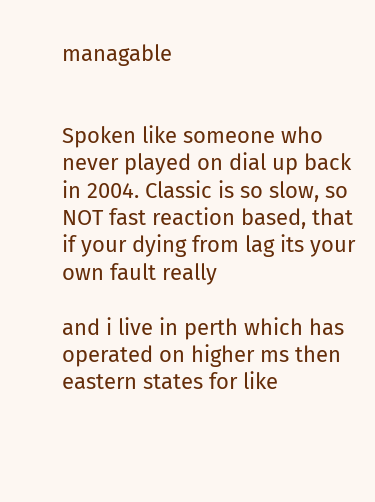managable


Spoken like someone who never played on dial up back in 2004. Classic is so slow, so NOT fast reaction based, that if your dying from lag its your own fault really

and i live in perth which has operated on higher ms then eastern states for like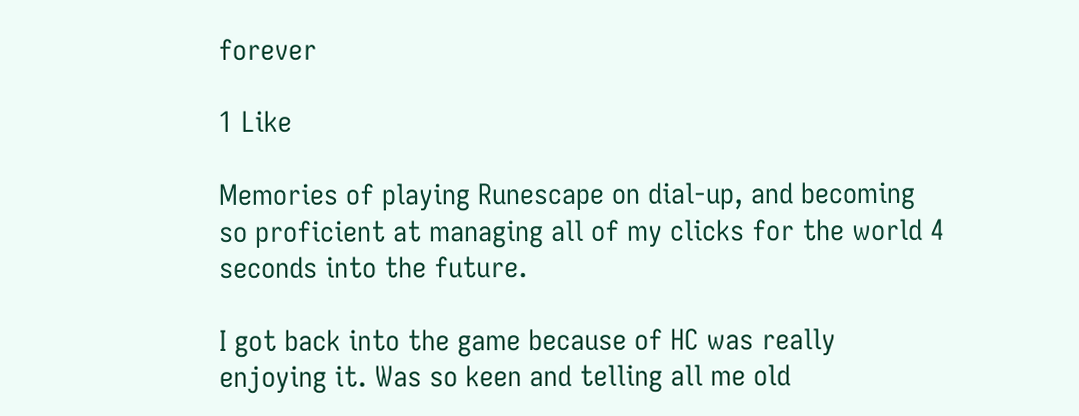forever

1 Like

Memories of playing Runescape on dial-up, and becoming so proficient at managing all of my clicks for the world 4 seconds into the future.

I got back into the game because of HC was really enjoying it. Was so keen and telling all me old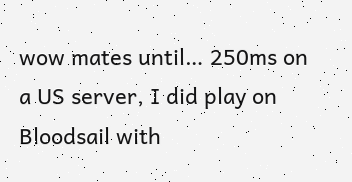wow mates until… 250ms on a US server, I did play on Bloodsail with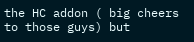the HC addon ( big cheers to those guys) but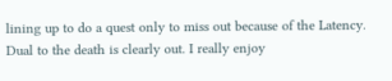lining up to do a quest only to miss out because of the Latency. Dual to the death is clearly out. I really enjoy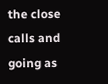the close calls and going as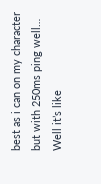best as i can on my character but with 250ms ping well… Well it’s like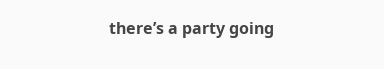there’s a party going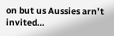on but us Aussies arn’t invited…